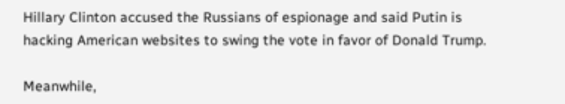Hillary Clinton accused the Russians of espionage and said Putin is hacking American websites to swing the vote in favor of Donald Trump.

Meanwhile,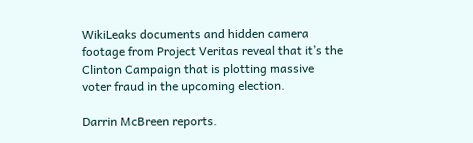WikiLeaks documents and hidden camera footage from Project Veritas reveal that it’s the Clinton Campaign that is plotting massive voter fraud in the upcoming election.

Darrin McBreen reports.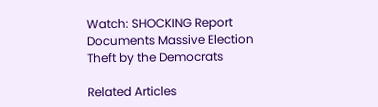Watch: SHOCKING Report Documents Massive Election Theft by the Democrats

Related Articles